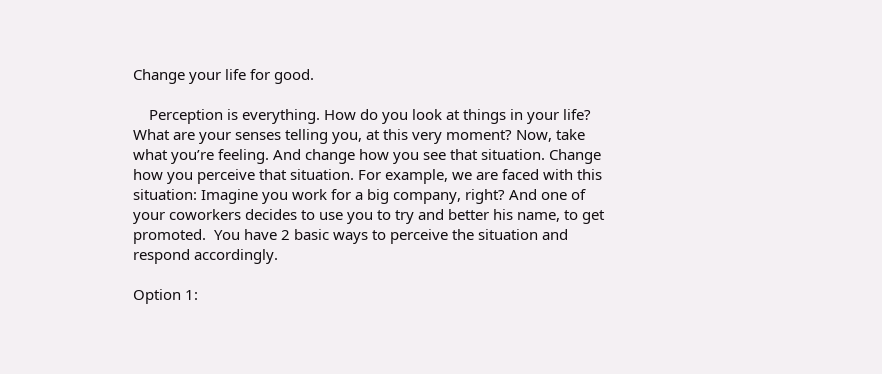Change your life for good.

    Perception is everything. How do you look at things in your life? What are your senses telling you, at this very moment? Now, take what you’re feeling. And change how you see that situation. Change how you perceive that situation. For example, we are faced with this situation: Imagine you work for a big company, right? And one of your coworkers decides to use you to try and better his name, to get promoted.  You have 2 basic ways to perceive the situation and respond accordingly.

Option 1: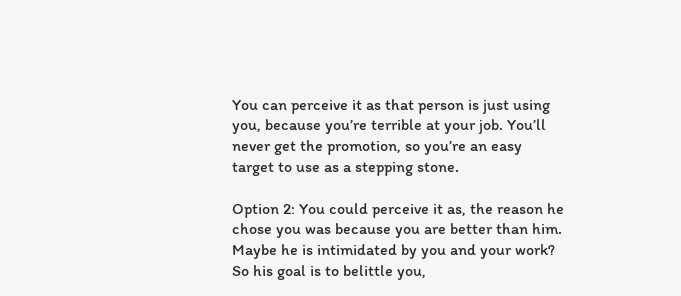You can perceive it as that person is just using you, because you’re terrible at your job. You’ll never get the promotion, so you’re an easy target to use as a stepping stone.

Option 2: You could perceive it as, the reason he chose you was because you are better than him. Maybe he is intimidated by you and your work? So his goal is to belittle you,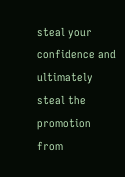steal your confidence and ultimately steal the promotion from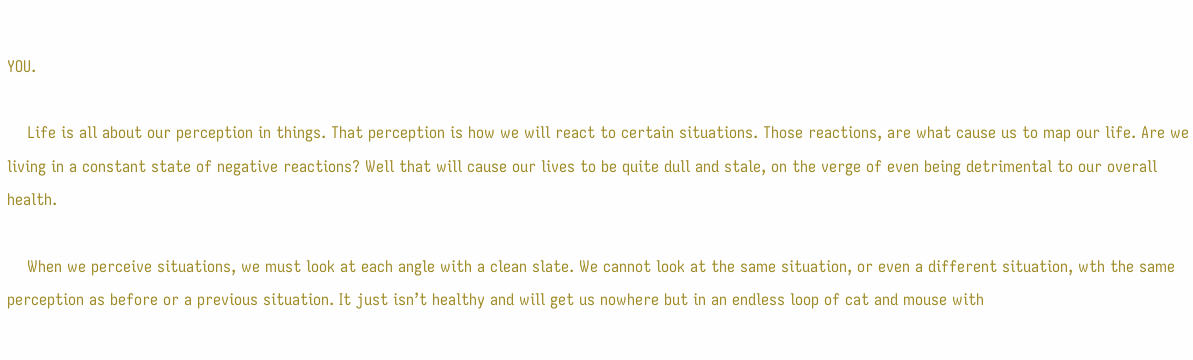YOU.

    Life is all about our perception in things. That perception is how we will react to certain situations. Those reactions, are what cause us to map our life. Are we living in a constant state of negative reactions? Well that will cause our lives to be quite dull and stale, on the verge of even being detrimental to our overall health.

    When we perceive situations, we must look at each angle with a clean slate. We cannot look at the same situation, or even a different situation, wth the same perception as before or a previous situation. It just isn’t healthy and will get us nowhere but in an endless loop of cat and mouse with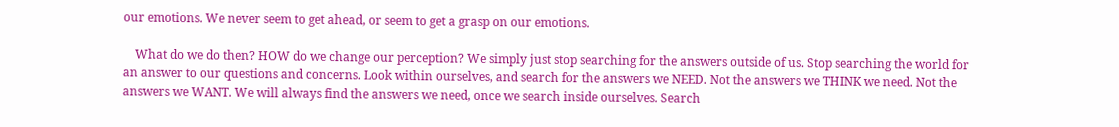our emotions. We never seem to get ahead, or seem to get a grasp on our emotions.

    What do we do then? HOW do we change our perception? We simply just stop searching for the answers outside of us. Stop searching the world for an answer to our questions and concerns. Look within ourselves, and search for the answers we NEED. Not the answers we THINK we need. Not the answers we WANT. We will always find the answers we need, once we search inside ourselves. Search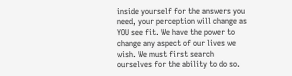inside yourself for the answers you need, your perception will change as YOU see fit. We have the power to change any aspect of our lives we wish. We must first search ourselves for the ability to do so.